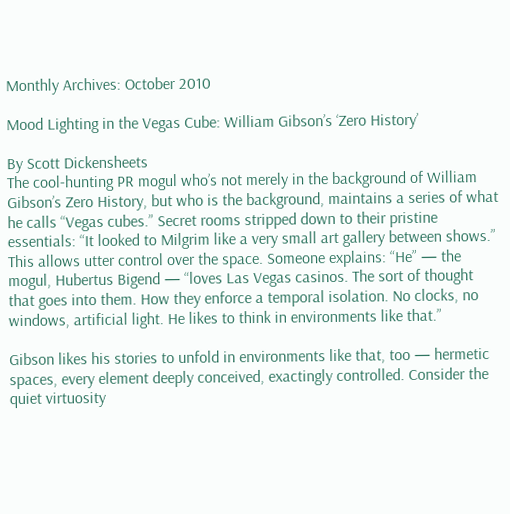Monthly Archives: October 2010

Mood Lighting in the Vegas Cube: William Gibson’s ‘Zero History’

By Scott Dickensheets
The cool-hunting PR mogul who’s not merely in the background of William Gibson’s Zero History, but who is the background, maintains a series of what he calls “Vegas cubes.” Secret rooms stripped down to their pristine essentials: “It looked to Milgrim like a very small art gallery between shows.” This allows utter control over the space. Someone explains: “He” — the mogul, Hubertus Bigend — “loves Las Vegas casinos. The sort of thought that goes into them. How they enforce a temporal isolation. No clocks, no windows, artificial light. He likes to think in environments like that.”

Gibson likes his stories to unfold in environments like that, too — hermetic spaces, every element deeply conceived, exactingly controlled. Consider the quiet virtuosity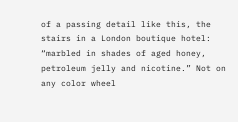of a passing detail like this, the stairs in a London boutique hotel: “marbled in shades of aged honey, petroleum jelly and nicotine.” Not on any color wheel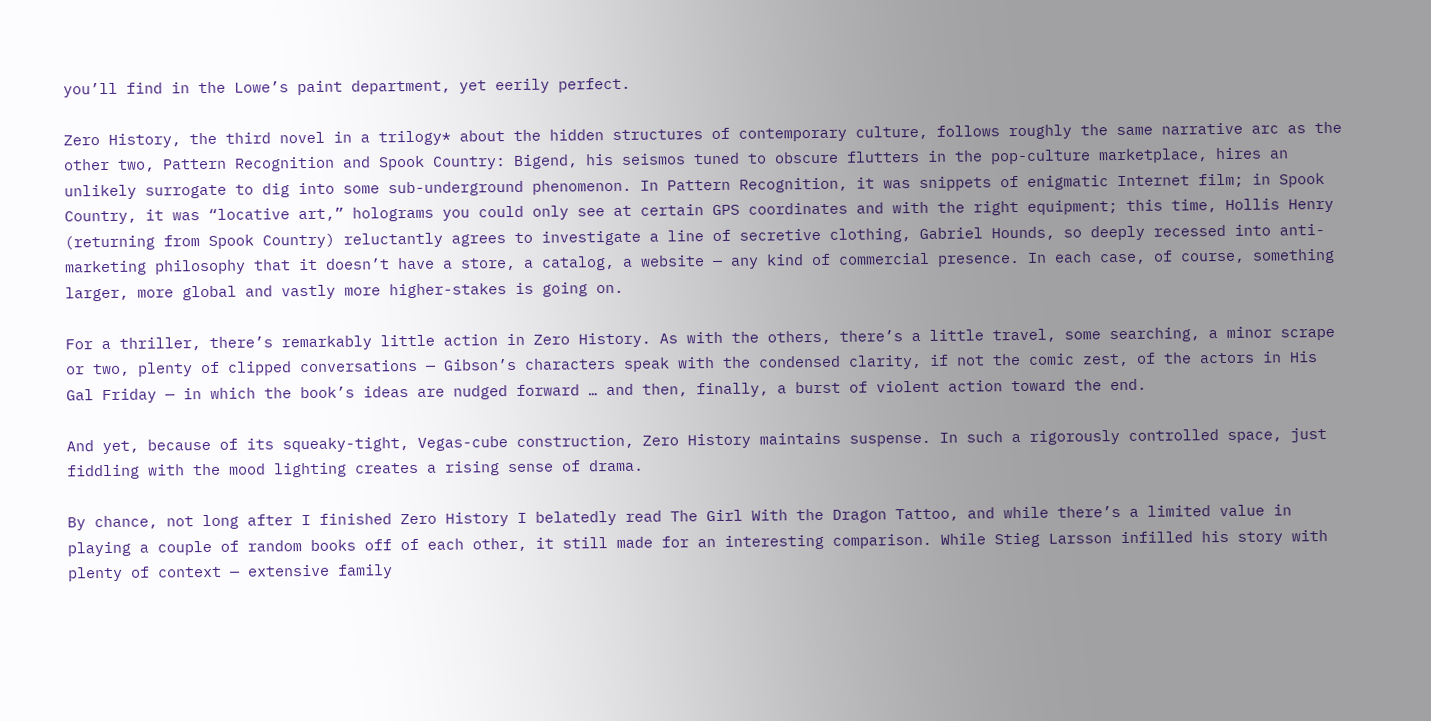you’ll find in the Lowe’s paint department, yet eerily perfect.

Zero History, the third novel in a trilogy* about the hidden structures of contemporary culture, follows roughly the same narrative arc as the other two, Pattern Recognition and Spook Country: Bigend, his seismos tuned to obscure flutters in the pop-culture marketplace, hires an unlikely surrogate to dig into some sub-underground phenomenon. In Pattern Recognition, it was snippets of enigmatic Internet film; in Spook Country, it was “locative art,” holograms you could only see at certain GPS coordinates and with the right equipment; this time, Hollis Henry (returning from Spook Country) reluctantly agrees to investigate a line of secretive clothing, Gabriel Hounds, so deeply recessed into anti-marketing philosophy that it doesn’t have a store, a catalog, a website — any kind of commercial presence. In each case, of course, something larger, more global and vastly more higher-stakes is going on.

For a thriller, there’s remarkably little action in Zero History. As with the others, there’s a little travel, some searching, a minor scrape or two, plenty of clipped conversations — Gibson’s characters speak with the condensed clarity, if not the comic zest, of the actors in His Gal Friday — in which the book’s ideas are nudged forward … and then, finally, a burst of violent action toward the end.

And yet, because of its squeaky-tight, Vegas-cube construction, Zero History maintains suspense. In such a rigorously controlled space, just fiddling with the mood lighting creates a rising sense of drama.

By chance, not long after I finished Zero History I belatedly read The Girl With the Dragon Tattoo, and while there’s a limited value in playing a couple of random books off of each other, it still made for an interesting comparison. While Stieg Larsson infilled his story with plenty of context — extensive family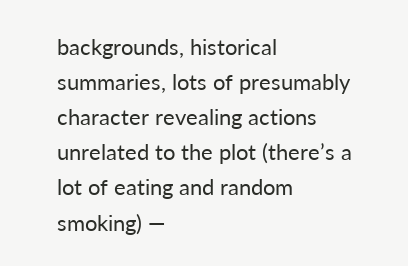backgrounds, historical summaries, lots of presumably character revealing actions unrelated to the plot (there’s a lot of eating and random smoking) —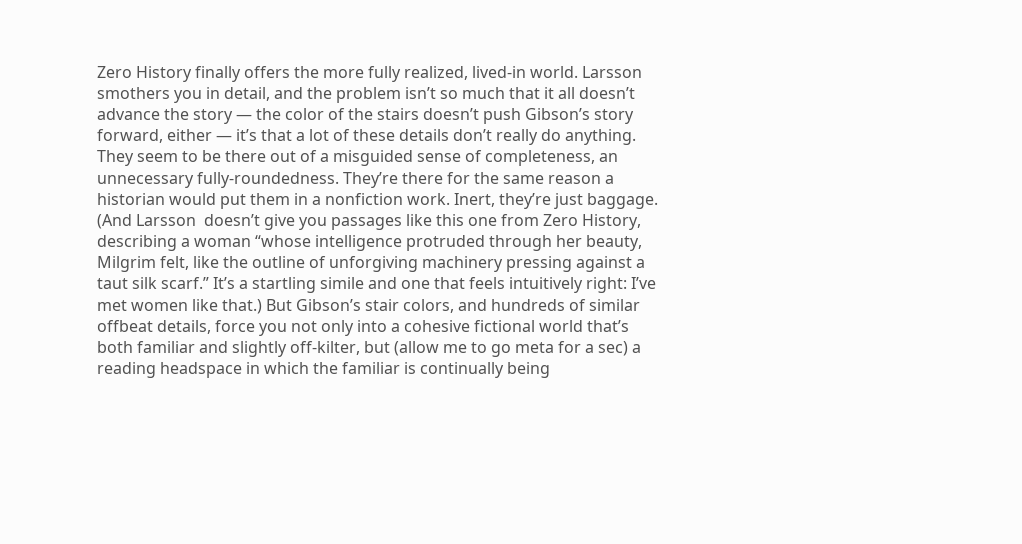Zero History finally offers the more fully realized, lived-in world. Larsson smothers you in detail, and the problem isn’t so much that it all doesn’t advance the story — the color of the stairs doesn’t push Gibson’s story forward, either — it’s that a lot of these details don’t really do anything. They seem to be there out of a misguided sense of completeness, an unnecessary fully-roundedness. They’re there for the same reason a historian would put them in a nonfiction work. Inert, they’re just baggage. (And Larsson  doesn’t give you passages like this one from Zero History, describing a woman “whose intelligence protruded through her beauty, Milgrim felt, like the outline of unforgiving machinery pressing against a taut silk scarf.” It’s a startling simile and one that feels intuitively right: I’ve met women like that.) But Gibson’s stair colors, and hundreds of similar offbeat details, force you not only into a cohesive fictional world that’s both familiar and slightly off-kilter, but (allow me to go meta for a sec) a reading headspace in which the familiar is continually being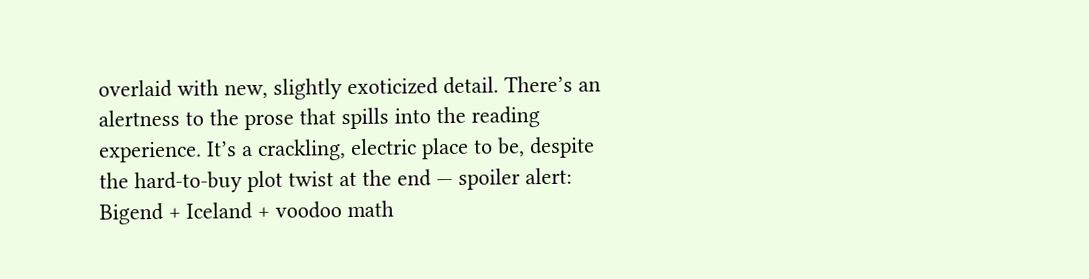overlaid with new, slightly exoticized detail. There’s an alertness to the prose that spills into the reading experience. It’s a crackling, electric place to be, despite the hard-to-buy plot twist at the end — spoiler alert: Bigend + Iceland + voodoo math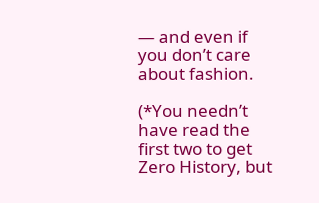— and even if you don’t care about fashion.

(*You needn’t have read the first two to get Zero History, but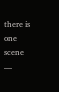there is one scene —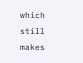which still makes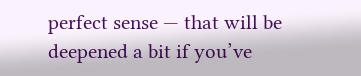perfect sense — that will be deepened a bit if you’ve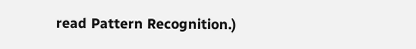read Pattern Recognition.)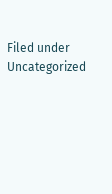Filed under Uncategorized